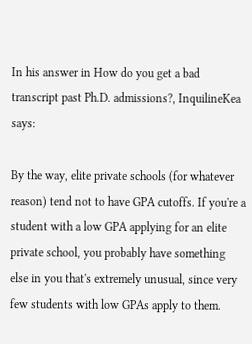In his answer in How do you get a bad transcript past Ph.D. admissions?, InquilineKea says:

By the way, elite private schools (for whatever reason) tend not to have GPA cutoffs. If you're a student with a low GPA applying for an elite private school, you probably have something else in you that's extremely unusual, since very few students with low GPAs apply to them.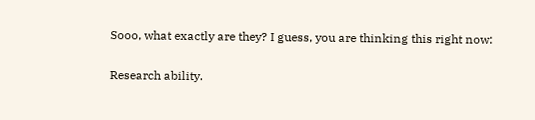Sooo, what exactly are they? I guess, you are thinking this right now:

Research ability.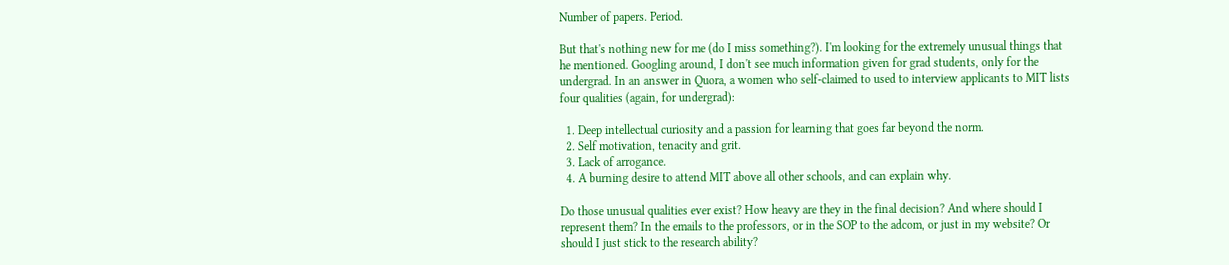Number of papers. Period.

But that's nothing new for me (do I miss something?). I'm looking for the extremely unusual things that he mentioned. Googling around, I don't see much information given for grad students, only for the undergrad. In an answer in Quora, a women who self-claimed to used to interview applicants to MIT lists four qualities (again, for undergrad):

  1. Deep intellectual curiosity and a passion for learning that goes far beyond the norm.
  2. Self motivation, tenacity and grit.
  3. Lack of arrogance.
  4. A burning desire to attend MIT above all other schools, and can explain why.

Do those unusual qualities ever exist? How heavy are they in the final decision? And where should I represent them? In the emails to the professors, or in the SOP to the adcom, or just in my website? Or should I just stick to the research ability?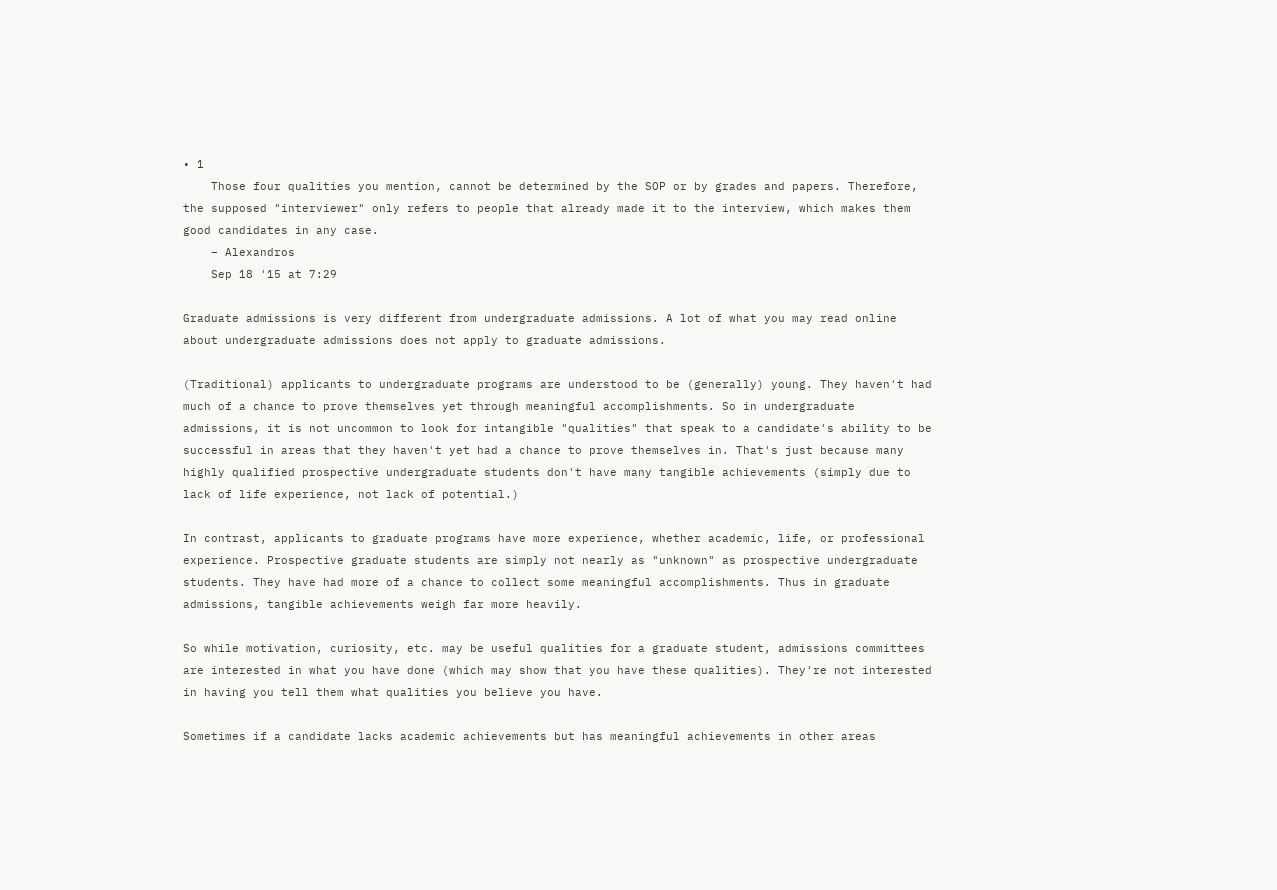• 1
    Those four qualities you mention, cannot be determined by the SOP or by grades and papers. Therefore, the supposed "interviewer" only refers to people that already made it to the interview, which makes them good candidates in any case.
    – Alexandros
    Sep 18 '15 at 7:29

Graduate admissions is very different from undergraduate admissions. A lot of what you may read online about undergraduate admissions does not apply to graduate admissions.

(Traditional) applicants to undergraduate programs are understood to be (generally) young. They haven't had much of a chance to prove themselves yet through meaningful accomplishments. So in undergraduate admissions, it is not uncommon to look for intangible "qualities" that speak to a candidate's ability to be successful in areas that they haven't yet had a chance to prove themselves in. That's just because many highly qualified prospective undergraduate students don't have many tangible achievements (simply due to lack of life experience, not lack of potential.)

In contrast, applicants to graduate programs have more experience, whether academic, life, or professional experience. Prospective graduate students are simply not nearly as "unknown" as prospective undergraduate students. They have had more of a chance to collect some meaningful accomplishments. Thus in graduate admissions, tangible achievements weigh far more heavily.

So while motivation, curiosity, etc. may be useful qualities for a graduate student, admissions committees are interested in what you have done (which may show that you have these qualities). They're not interested in having you tell them what qualities you believe you have.

Sometimes if a candidate lacks academic achievements but has meaningful achievements in other areas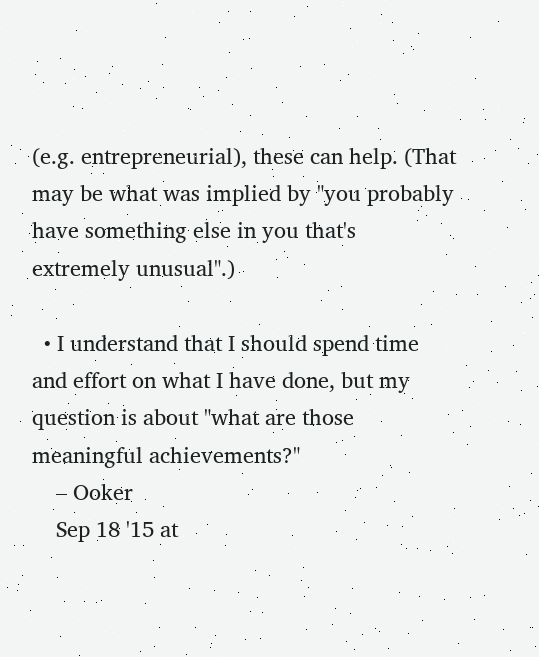(e.g. entrepreneurial), these can help. (That may be what was implied by "you probably have something else in you that's extremely unusual".)

  • I understand that I should spend time and effort on what I have done, but my question is about "what are those meaningful achievements?"
    – Ooker
    Sep 18 '15 at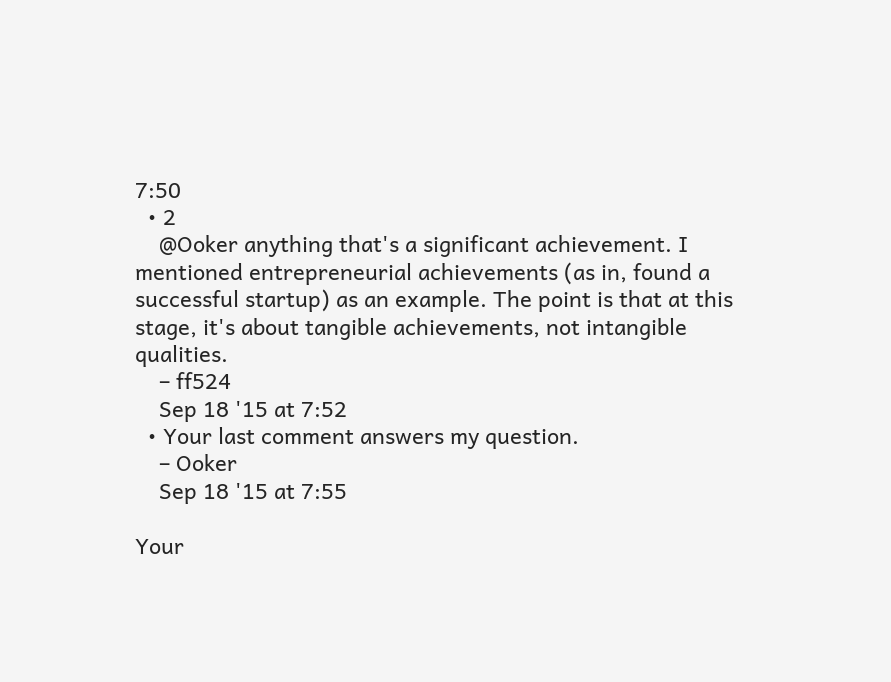7:50
  • 2
    @Ooker anything that's a significant achievement. I mentioned entrepreneurial achievements (as in, found a successful startup) as an example. The point is that at this stage, it's about tangible achievements, not intangible qualities.
    – ff524
    Sep 18 '15 at 7:52
  • Your last comment answers my question.
    – Ooker
    Sep 18 '15 at 7:55

Your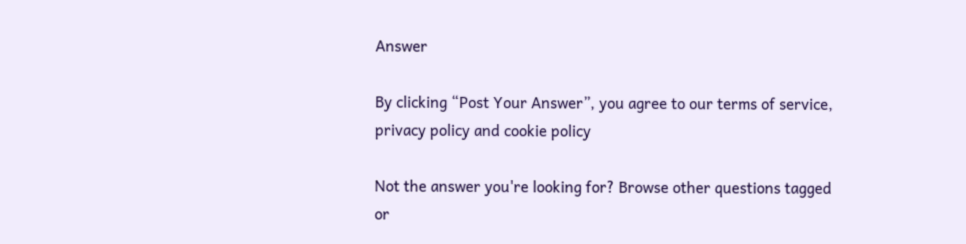Answer

By clicking “Post Your Answer”, you agree to our terms of service, privacy policy and cookie policy

Not the answer you're looking for? Browse other questions tagged or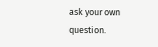ask your own question.